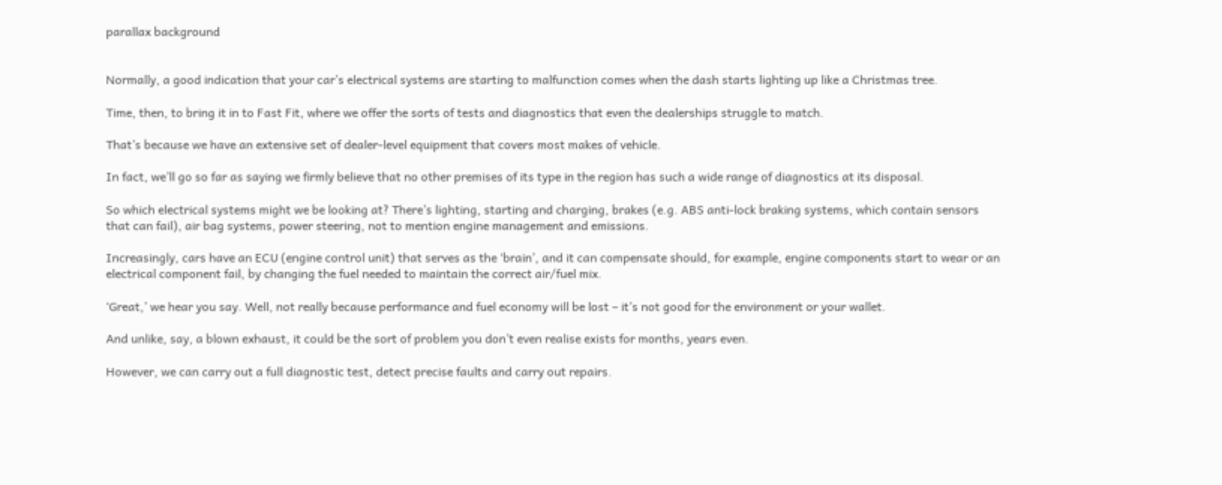parallax background


Normally, a good indication that your car’s electrical systems are starting to malfunction comes when the dash starts lighting up like a Christmas tree.

Time, then, to bring it in to Fast Fit, where we offer the sorts of tests and diagnostics that even the dealerships struggle to match.

That’s because we have an extensive set of dealer-level equipment that covers most makes of vehicle.

In fact, we’ll go so far as saying we firmly believe that no other premises of its type in the region has such a wide range of diagnostics at its disposal.

So which electrical systems might we be looking at? There’s lighting, starting and charging, brakes (e.g. ABS anti-lock braking systems, which contain sensors that can fail), air bag systems, power steering, not to mention engine management and emissions.

Increasingly, cars have an ECU (engine control unit) that serves as the ‘brain’, and it can compensate should, for example, engine components start to wear or an electrical component fail, by changing the fuel needed to maintain the correct air/fuel mix.

‘Great,’ we hear you say. Well, not really because performance and fuel economy will be lost – it’s not good for the environment or your wallet.

And unlike, say, a blown exhaust, it could be the sort of problem you don’t even realise exists for months, years even.

However, we can carry out a full diagnostic test, detect precise faults and carry out repairs.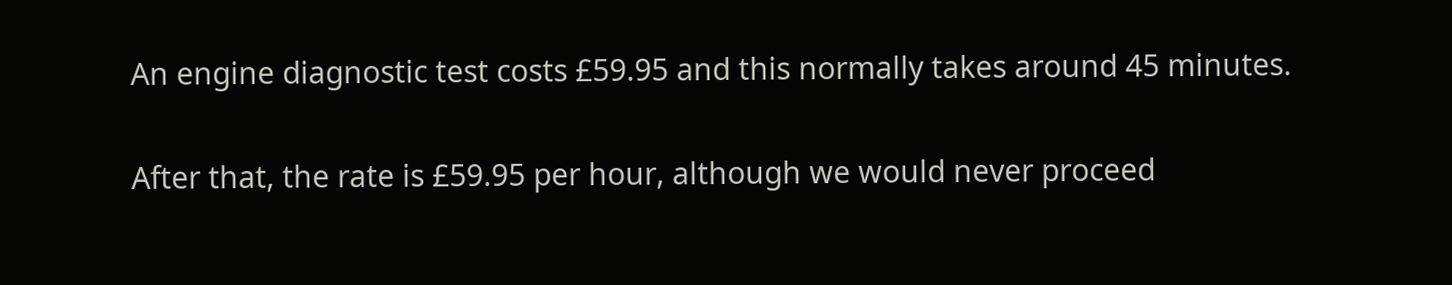An engine diagnostic test costs £59.95 and this normally takes around 45 minutes.

After that, the rate is £59.95 per hour, although we would never proceed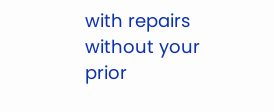with repairs without your prior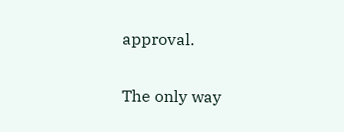approval.

The only way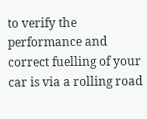to verify the performance and correct fuelling of your car is via a rolling road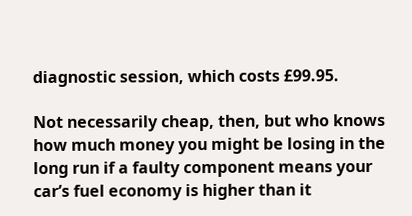diagnostic session, which costs £99.95.

Not necessarily cheap, then, but who knows how much money you might be losing in the long run if a faulty component means your car’s fuel economy is higher than it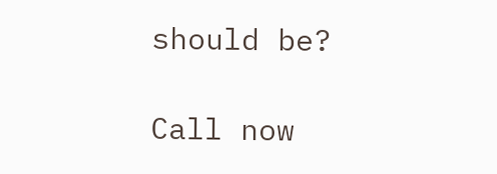should be?

Call now